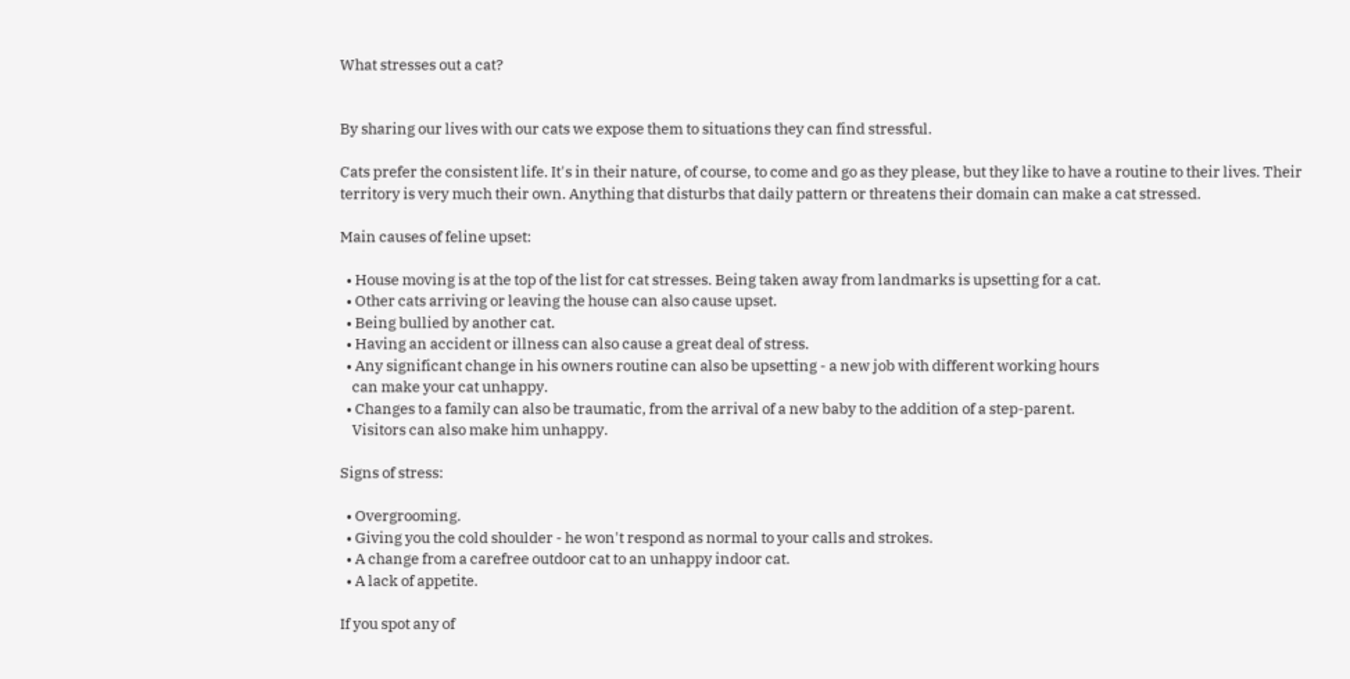What stresses out a cat?


By sharing our lives with our cats we expose them to situations they can find stressful.

Cats prefer the consistent life. It's in their nature, of course, to come and go as they please, but they like to have a routine to their lives. Their territory is very much their own. Anything that disturbs that daily pattern or threatens their domain can make a cat stressed.

Main causes of feline upset:

  • House moving is at the top of the list for cat stresses. Being taken away from landmarks is upsetting for a cat.
  • Other cats arriving or leaving the house can also cause upset.
  • Being bullied by another cat.
  • Having an accident or illness can also cause a great deal of stress.
  • Any significant change in his owners routine can also be upsetting - a new job with different working hours
    can make your cat unhappy.
  • Changes to a family can also be traumatic, from the arrival of a new baby to the addition of a step-parent.
    Visitors can also make him unhappy.

Signs of stress:

  • Overgrooming.
  • Giving you the cold shoulder - he won't respond as normal to your calls and strokes.
  • A change from a carefree outdoor cat to an unhappy indoor cat.
  • A lack of appetite.

If you spot any of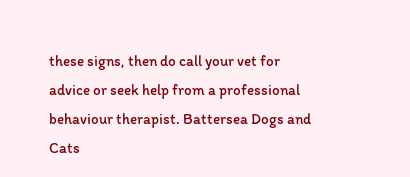these signs, then do call your vet for advice or seek help from a professional behaviour therapist. Battersea Dogs and Cats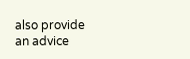also provide an advice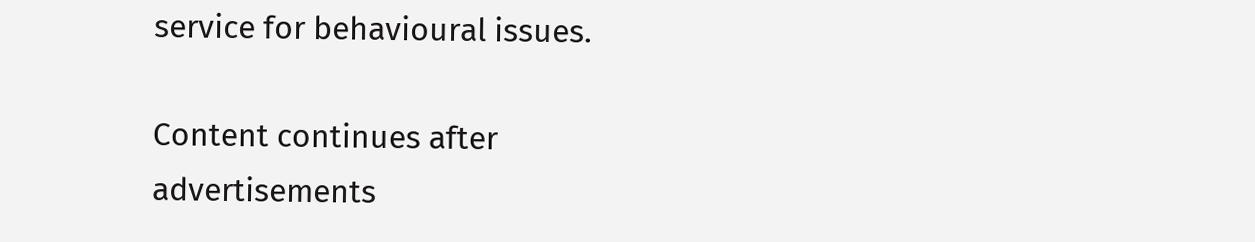service for behavioural issues.

Content continues after advertisements